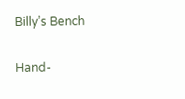Billy’s Bench

Hand-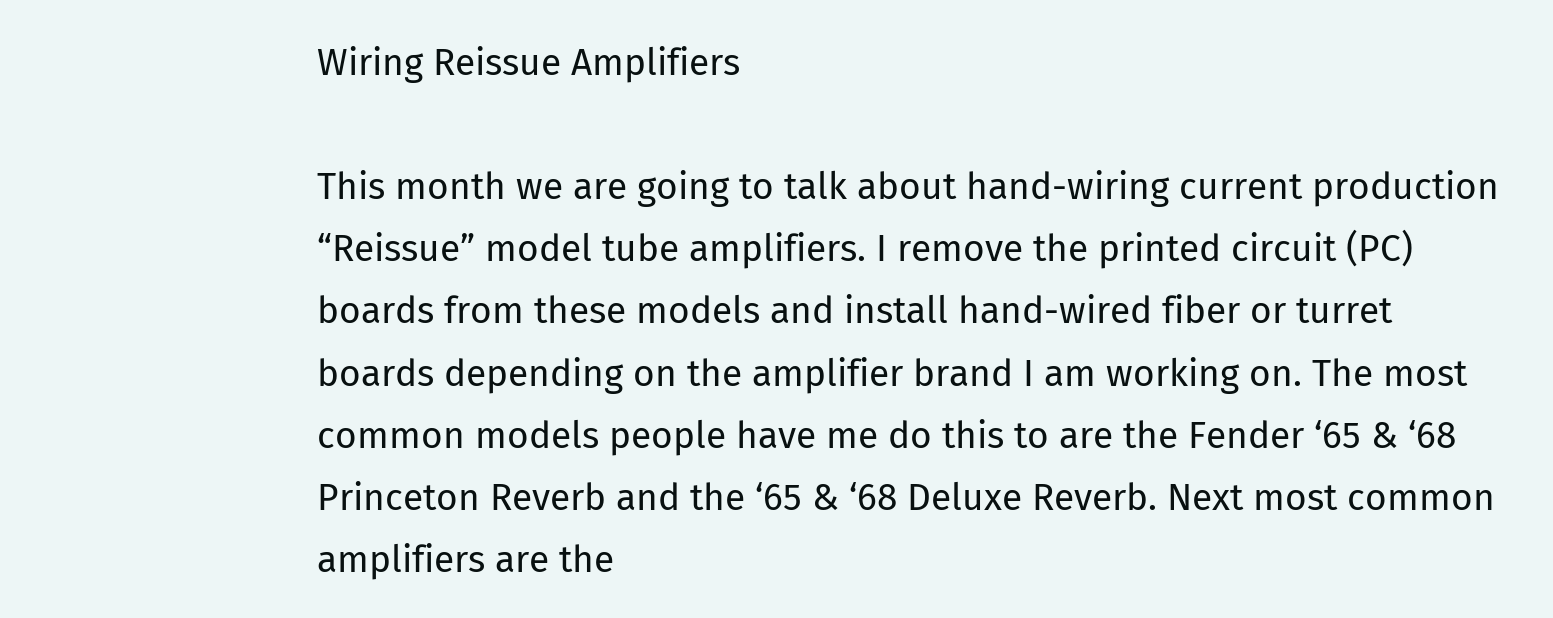Wiring Reissue Amplifiers

This month we are going to talk about hand-wiring current production “Reissue” model tube amplifiers. I remove the printed circuit (PC) boards from these models and install hand-wired fiber or turret boards depending on the amplifier brand I am working on. The most common models people have me do this to are the Fender ‘65 & ‘68 Princeton Reverb and the ‘65 & ‘68 Deluxe Reverb. Next most common amplifiers are the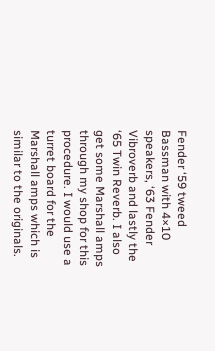Fender ‘59 tweed Bassman with 4×10 speakers, ‘63 Fender Vibroverb and lastly the ‘65 Twin Reverb. I also get some Marshall amps through my shop for this procedure. I would use a turret board for the Marshall amps which is similar to the originals.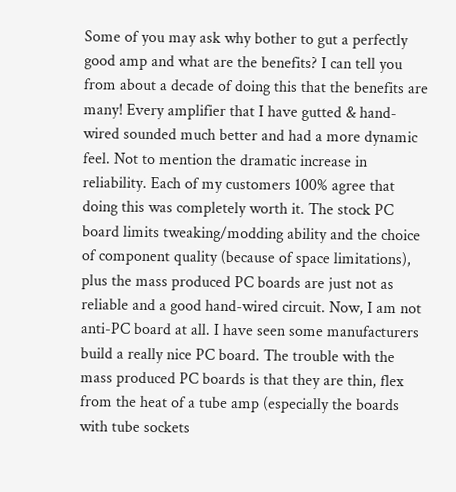Some of you may ask why bother to gut a perfectly good amp and what are the benefits? I can tell you from about a decade of doing this that the benefits are many! Every amplifier that I have gutted & hand-wired sounded much better and had a more dynamic feel. Not to mention the dramatic increase in reliability. Each of my customers 100% agree that doing this was completely worth it. The stock PC board limits tweaking/modding ability and the choice of component quality (because of space limitations), plus the mass produced PC boards are just not as reliable and a good hand-wired circuit. Now, I am not anti-PC board at all. I have seen some manufacturers build a really nice PC board. The trouble with the mass produced PC boards is that they are thin, flex from the heat of a tube amp (especially the boards with tube sockets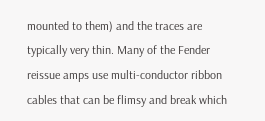mounted to them) and the traces are typically very thin. Many of the Fender reissue amps use multi-conductor ribbon cables that can be flimsy and break which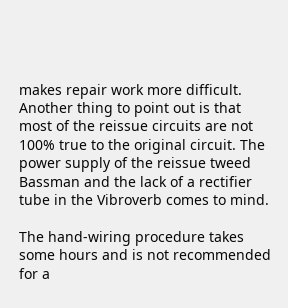makes repair work more difficult. Another thing to point out is that most of the reissue circuits are not 100% true to the original circuit. The power supply of the reissue tweed Bassman and the lack of a rectifier tube in the Vibroverb comes to mind.

The hand-wiring procedure takes some hours and is not recommended for a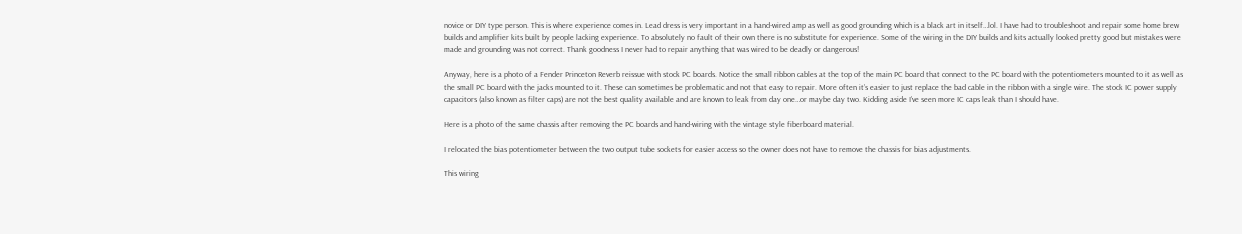novice or DIY type person. This is where experience comes in. Lead dress is very important in a hand-wired amp as well as good grounding which is a black art in itself…lol. I have had to troubleshoot and repair some home brew builds and amplifier kits built by people lacking experience. To absolutely no fault of their own there is no substitute for experience. Some of the wiring in the DIY builds and kits actually looked pretty good but mistakes were made and grounding was not correct. Thank goodness I never had to repair anything that was wired to be deadly or dangerous!

Anyway, here is a photo of a Fender Princeton Reverb reissue with stock PC boards. Notice the small ribbon cables at the top of the main PC board that connect to the PC board with the potentiometers mounted to it as well as the small PC board with the jacks mounted to it. These can sometimes be problematic and not that easy to repair. More often it’s easier to just replace the bad cable in the ribbon with a single wire. The stock IC power supply capacitors (also known as filter caps) are not the best quality available and are known to leak from day one…or maybe day two. Kidding aside I’ve seen more IC caps leak than I should have.

Here is a photo of the same chassis after removing the PC boards and hand-wiring with the vintage style fiberboard material.

I relocated the bias potentiometer between the two output tube sockets for easier access so the owner does not have to remove the chassis for bias adjustments.

This wiring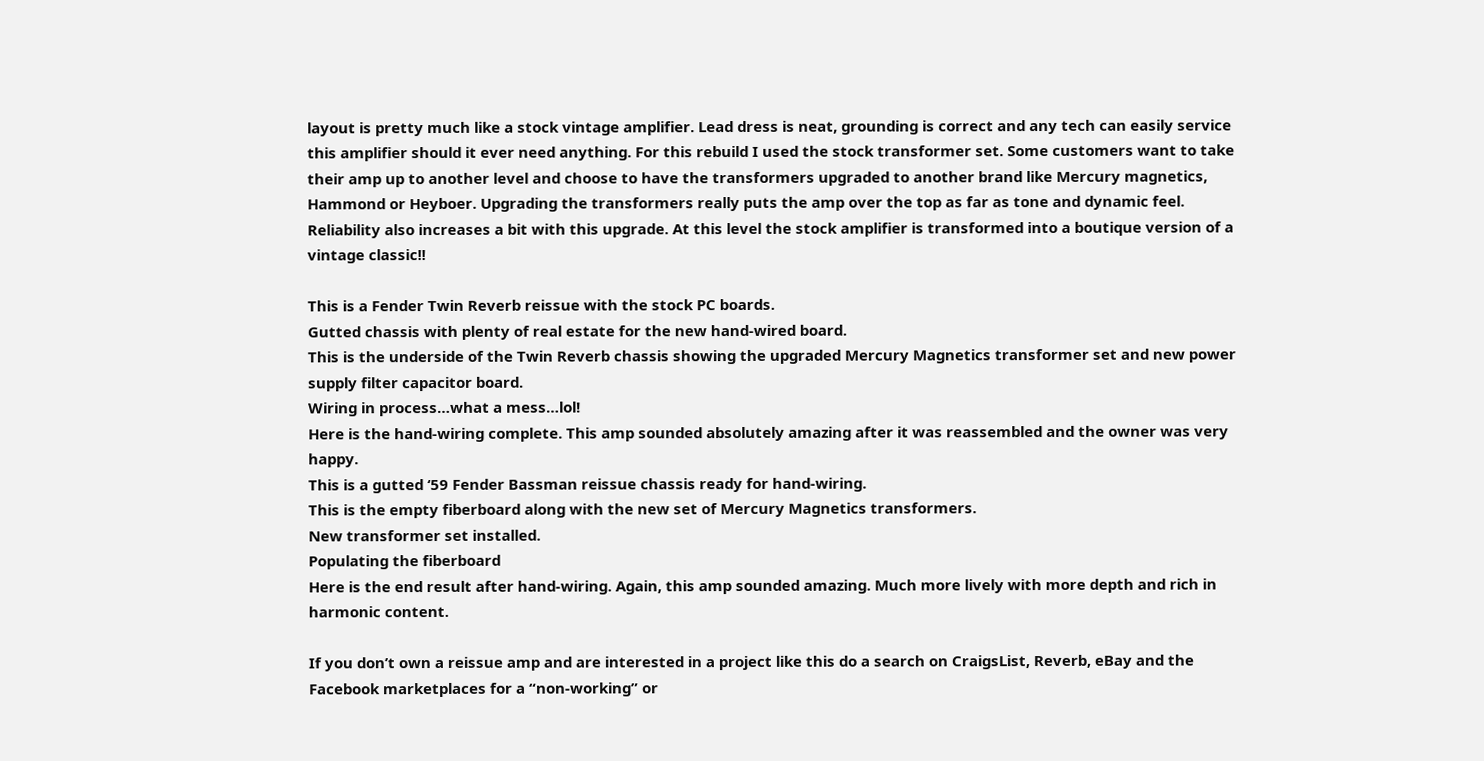layout is pretty much like a stock vintage amplifier. Lead dress is neat, grounding is correct and any tech can easily service this amplifier should it ever need anything. For this rebuild I used the stock transformer set. Some customers want to take their amp up to another level and choose to have the transformers upgraded to another brand like Mercury magnetics, Hammond or Heyboer. Upgrading the transformers really puts the amp over the top as far as tone and dynamic feel. Reliability also increases a bit with this upgrade. At this level the stock amplifier is transformed into a boutique version of a vintage classic!!

This is a Fender Twin Reverb reissue with the stock PC boards.
Gutted chassis with plenty of real estate for the new hand-wired board.
This is the underside of the Twin Reverb chassis showing the upgraded Mercury Magnetics transformer set and new power supply filter capacitor board.
Wiring in process…what a mess…lol!
Here is the hand-wiring complete. This amp sounded absolutely amazing after it was reassembled and the owner was very happy.
This is a gutted ‘59 Fender Bassman reissue chassis ready for hand-wiring.
This is the empty fiberboard along with the new set of Mercury Magnetics transformers.
New transformer set installed.
Populating the fiberboard
Here is the end result after hand-wiring. Again, this amp sounded amazing. Much more lively with more depth and rich in harmonic content.

If you don’t own a reissue amp and are interested in a project like this do a search on CraigsList, Reverb, eBay and the Facebook marketplaces for a “non-working” or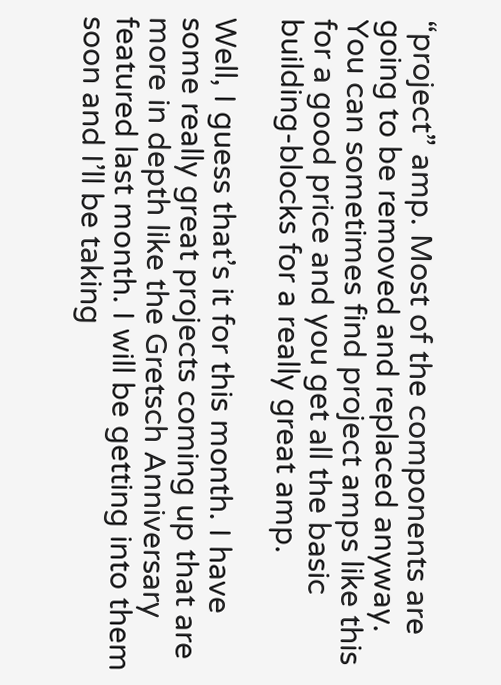“project” amp. Most of the components are going to be removed and replaced anyway. You can sometimes find project amps like this for a good price and you get all the basic building-blocks for a really great amp.

Well, I guess that’s it for this month. I have some really great projects coming up that are more in depth like the Gretsch Anniversary featured last month. I will be getting into them soon and I’ll be taking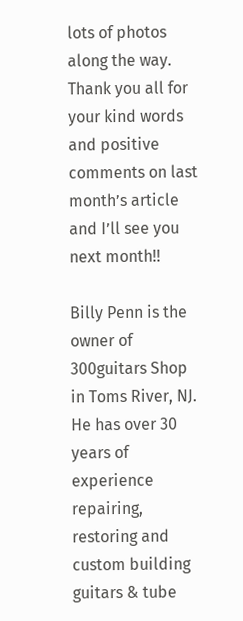lots of photos along the way. Thank you all for your kind words and positive comments on last month’s article and I’ll see you next month!!

Billy Penn is the owner of 300guitars Shop in Toms River, NJ. He has over 30 years of experience repairing, restoring and custom building guitars & tube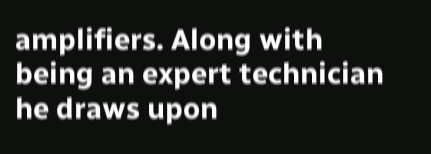amplifiers. Along with being an expert technician he draws upon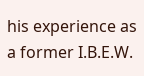his experience as a former I.B.E.W.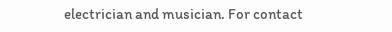electrician and musician. For contact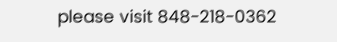please visit 848-218-0362